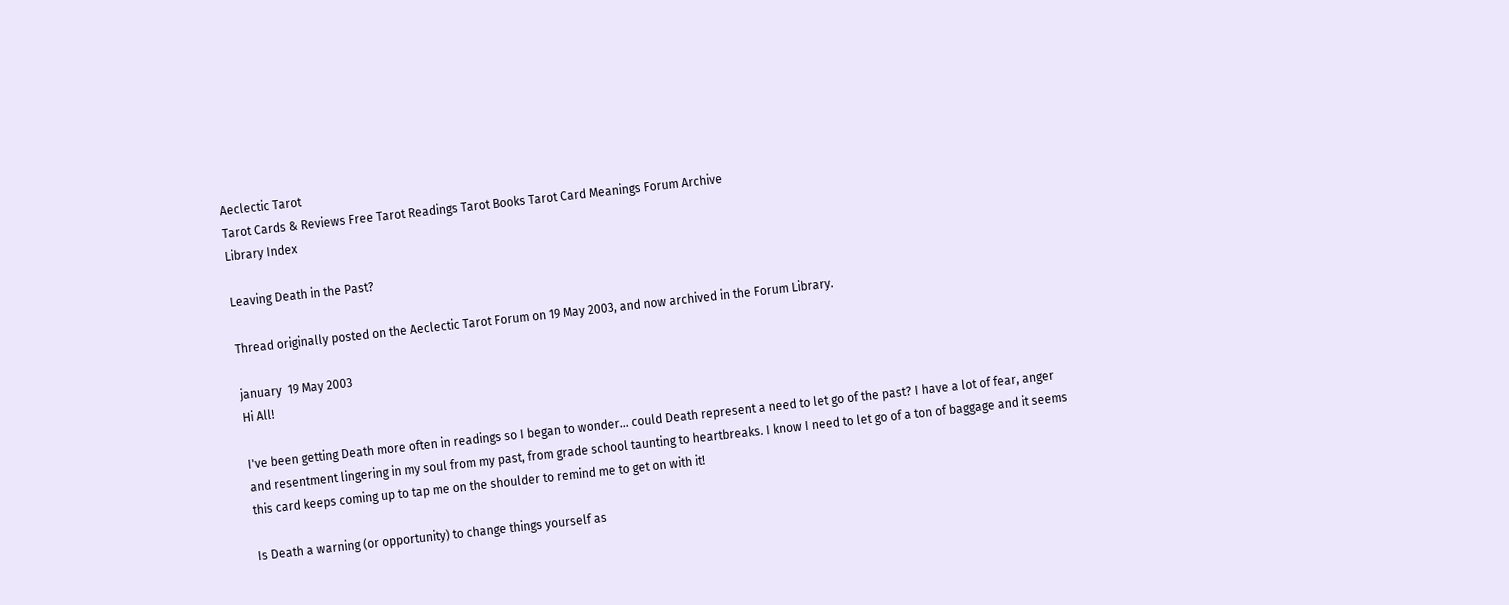Aeclectic Tarot
Tarot Cards & Reviews Free Tarot Readings Tarot Books Tarot Card Meanings Forum Archive
Library Index

Leaving Death in the Past?

Thread originally posted on the Aeclectic Tarot Forum on 19 May 2003, and now archived in the Forum Library.

january  19 May 2003
Hi All!

I've been getting Death more often in readings so I began to wonder... could Death represent a need to let go of the past? I have a lot of fear, anger and resentment lingering in my soul from my past, from grade school taunting to heartbreaks. I know I need to let go of a ton of baggage and it seems this card keeps coming up to tap me on the shoulder to remind me to get on with it!

Is Death a warning (or opportunity) to change things yourself as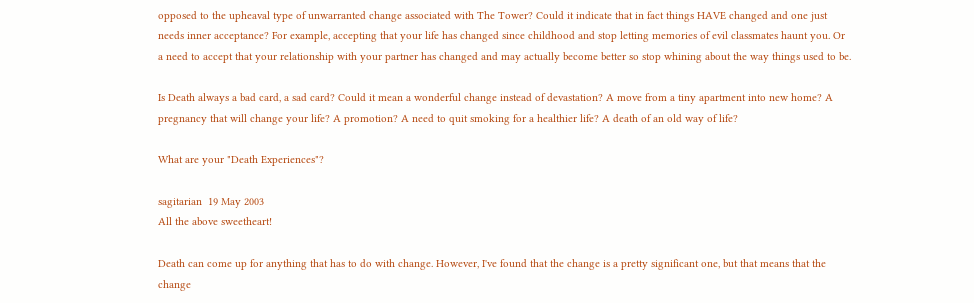opposed to the upheaval type of unwarranted change associated with The Tower? Could it indicate that in fact things HAVE changed and one just needs inner acceptance? For example, accepting that your life has changed since childhood and stop letting memories of evil classmates haunt you. Or a need to accept that your relationship with your partner has changed and may actually become better so stop whining about the way things used to be.

Is Death always a bad card, a sad card? Could it mean a wonderful change instead of devastation? A move from a tiny apartment into new home? A pregnancy that will change your life? A promotion? A need to quit smoking for a healthier life? A death of an old way of life?

What are your "Death Experiences"?

sagitarian  19 May 2003
All the above sweetheart!

Death can come up for anything that has to do with change. However, I've found that the change is a pretty significant one, but that means that the change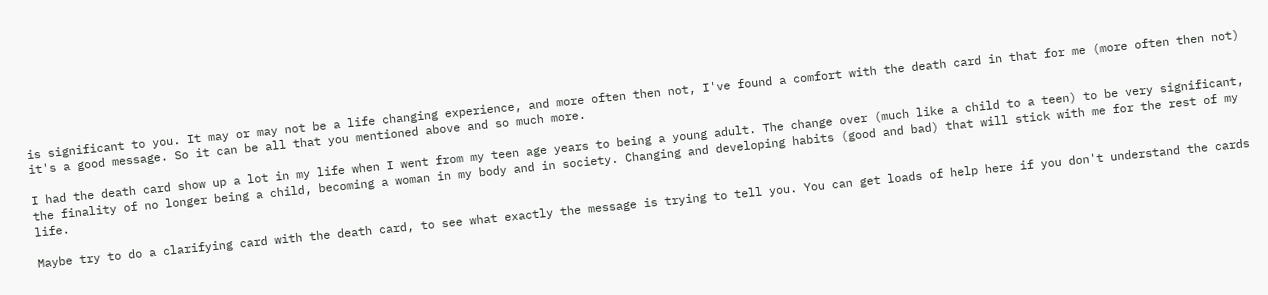is significant to you. It may or may not be a life changing experience, and more often then not, I've found a comfort with the death card in that for me (more often then not) it's a good message. So it can be all that you mentioned above and so much more.

I had the death card show up a lot in my life when I went from my teen age years to being a young adult. The change over (much like a child to a teen) to be very significant, the finality of no longer being a child, becoming a woman in my body and in society. Changing and developing habits (good and bad) that will stick with me for the rest of my life.

Maybe try to do a clarifying card with the death card, to see what exactly the message is trying to tell you. You can get loads of help here if you don't understand the cards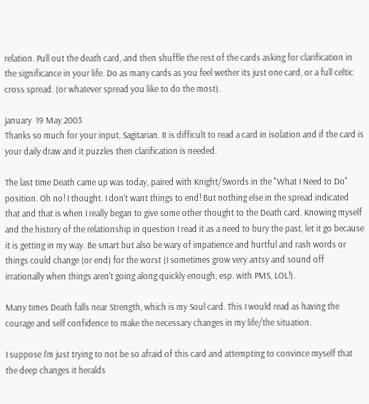relation. Pull out the death card, and then shuffle the rest of the cards asking for clarification in the significance in your life. Do as many cards as you feel wether its just one card, or a full celtic cross spread. (or whatever spread you like to do the most).

january  19 May 2003
Thanks so much for your input, Sagitarian. It is difficult to read a card in isolation and if the card is your daily draw and it puzzles then clarification is needed.

The last time Death came up was today, paired with Knight/Swords in the "What I Need to Do" position. Oh no! I thought. I don't want things to end! But nothing else in the spread indicated that and that is when I really began to give some other thought to the Death card. Knowing myself and the history of the relationship in question I read it as a need to bury the past, let it go because it is getting in my way. Be smart but also be wary of impatience and hurtful and rash words or things could change (or end) for the worst (I sometimes grow very antsy and sound off irrationally when things aren't going along quickly enough, esp. with PMS, LOL!).

Many times Death falls near Strength, which is my Soul card. This I would read as having the courage and self confidence to make the necessary changes in my life/the situation.

I suppose I'm just trying to not be so afraid of this card and attempting to convince myself that the deep changes it heralds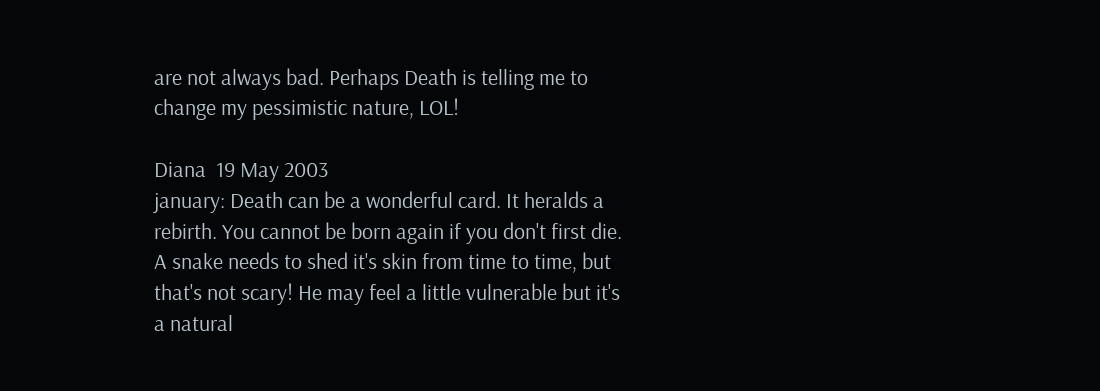are not always bad. Perhaps Death is telling me to change my pessimistic nature, LOL!

Diana  19 May 2003
january: Death can be a wonderful card. It heralds a rebirth. You cannot be born again if you don't first die. A snake needs to shed it's skin from time to time, but that's not scary! He may feel a little vulnerable but it's a natural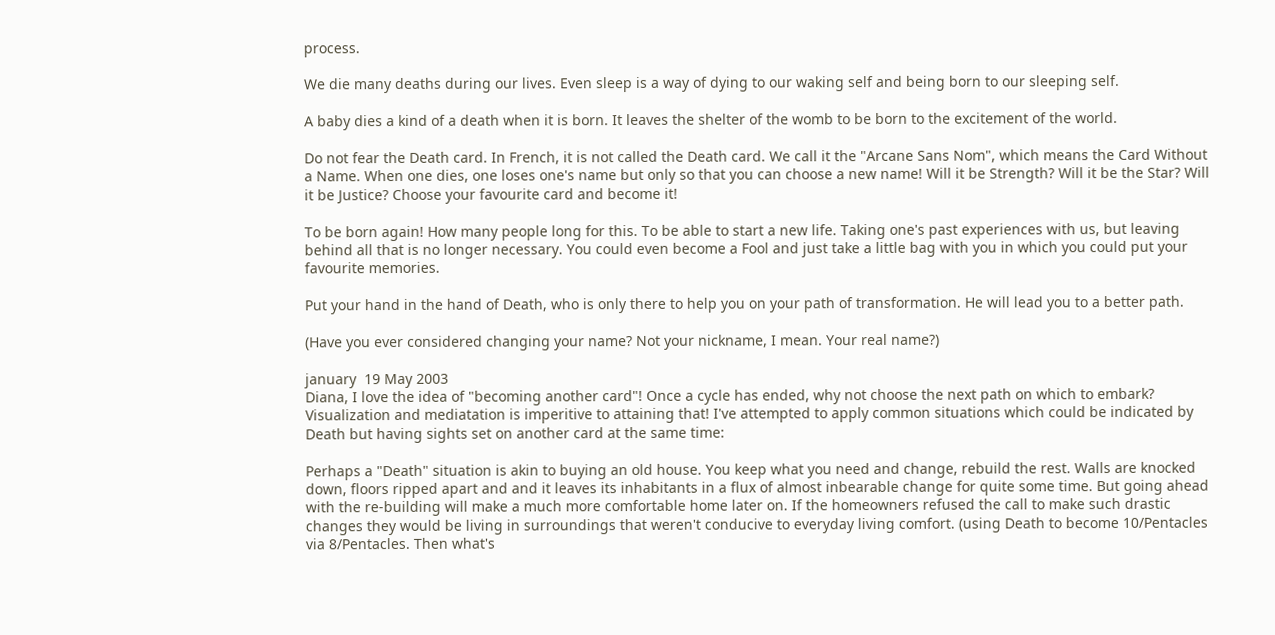process.

We die many deaths during our lives. Even sleep is a way of dying to our waking self and being born to our sleeping self.

A baby dies a kind of a death when it is born. It leaves the shelter of the womb to be born to the excitement of the world.

Do not fear the Death card. In French, it is not called the Death card. We call it the "Arcane Sans Nom", which means the Card Without a Name. When one dies, one loses one's name but only so that you can choose a new name! Will it be Strength? Will it be the Star? Will it be Justice? Choose your favourite card and become it!

To be born again! How many people long for this. To be able to start a new life. Taking one's past experiences with us, but leaving behind all that is no longer necessary. You could even become a Fool and just take a little bag with you in which you could put your favourite memories.

Put your hand in the hand of Death, who is only there to help you on your path of transformation. He will lead you to a better path.

(Have you ever considered changing your name? Not your nickname, I mean. Your real name?)

january  19 May 2003
Diana, I love the idea of "becoming another card"! Once a cycle has ended, why not choose the next path on which to embark? Visualization and mediatation is imperitive to attaining that! I've attempted to apply common situations which could be indicated by Death but having sights set on another card at the same time:

Perhaps a "Death" situation is akin to buying an old house. You keep what you need and change, rebuild the rest. Walls are knocked down, floors ripped apart and and it leaves its inhabitants in a flux of almost inbearable change for quite some time. But going ahead with the re-building will make a much more comfortable home later on. If the homeowners refused the call to make such drastic changes they would be living in surroundings that weren't conducive to everyday living comfort. (using Death to become 10/Pentacles via 8/Pentacles. Then what's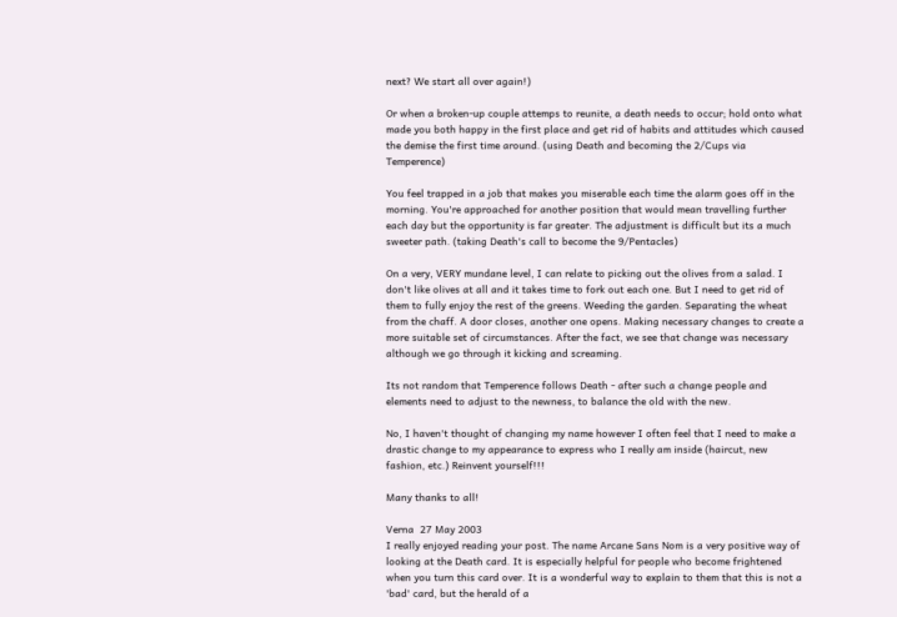next? We start all over again!)

Or when a broken-up couple attemps to reunite, a death needs to occur; hold onto what made you both happy in the first place and get rid of habits and attitudes which caused the demise the first time around. (using Death and becoming the 2/Cups via Temperence)

You feel trapped in a job that makes you miserable each time the alarm goes off in the morning. You're approached for another position that would mean travelling further each day but the opportunity is far greater. The adjustment is difficult but its a much sweeter path. (taking Death's call to become the 9/Pentacles)

On a very, VERY mundane level, I can relate to picking out the olives from a salad. I don't like olives at all and it takes time to fork out each one. But I need to get rid of them to fully enjoy the rest of the greens. Weeding the garden. Separating the wheat from the chaff. A door closes, another one opens. Making necessary changes to create a more suitable set of circumstances. After the fact, we see that change was necessary although we go through it kicking and screaming.

Its not random that Temperence follows Death - after such a change people and elements need to adjust to the newness, to balance the old with the new.

No, I haven't thought of changing my name however I often feel that I need to make a drastic change to my appearance to express who I really am inside (haircut, new fashion, etc.) Reinvent yourself!!!

Many thanks to all!

Verna  27 May 2003
I really enjoyed reading your post. The name Arcane Sans Nom is a very positive way of looking at the Death card. It is especially helpful for people who become frightened when you turn this card over. It is a wonderful way to explain to them that this is not a 'bad' card, but the herald of a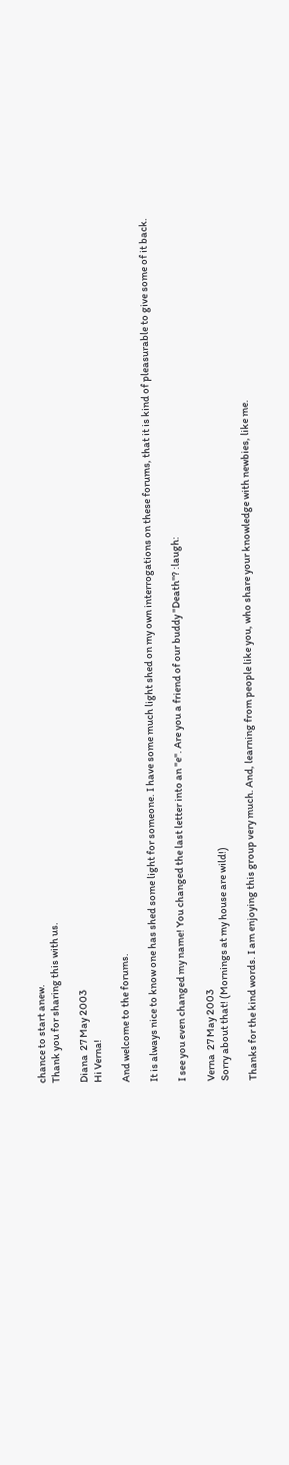chance to start anew.
Thank you for sharing this with us.

Diana  27 May 2003
Hi Verna!

And welcome to the forums.

It is always nice to know one has shed some light for someone. I have some much light shed on my own interrogations on these forums, that it is kind of pleasurable to give some of it back.

I see you even changed my name! You changed the last letter into an "e". Are you a friend of our buddy "Death"? :laugh:

Verna  27 May 2003
Sorry about that! (Mornings at my house are wild!)

Thanks for the kind words. I am enjoying this group very much. And, learning from people like you, who share your knowledge with newbies, like me.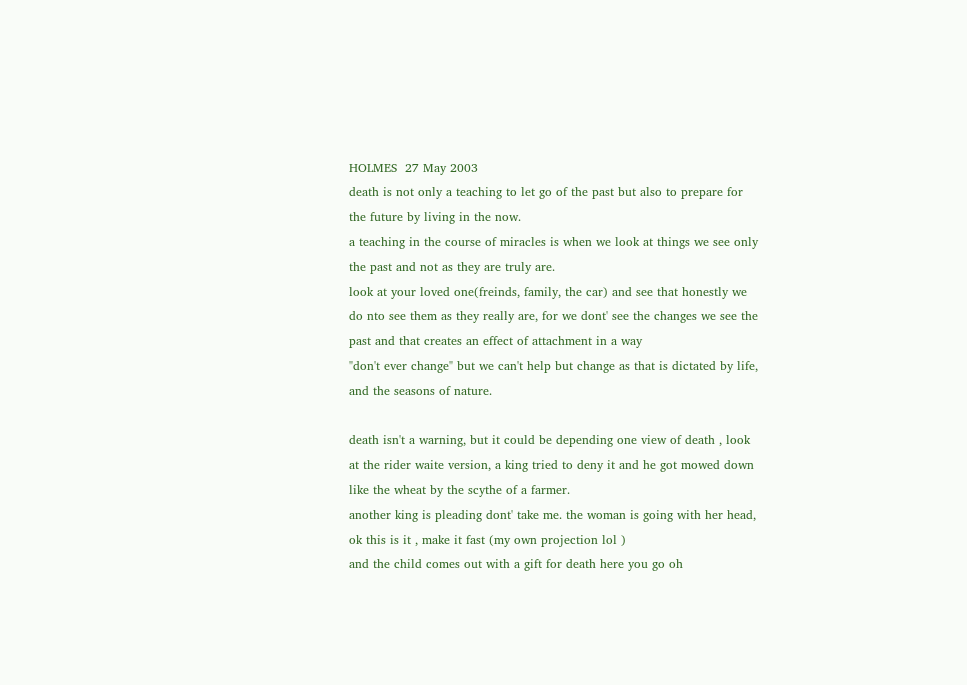HOLMES  27 May 2003
death is not only a teaching to let go of the past but also to prepare for the future by living in the now.
a teaching in the course of miracles is when we look at things we see only the past and not as they are truly are.
look at your loved one(freinds, family, the car) and see that honestly we do nto see them as they really are, for we dont' see the changes we see the past and that creates an effect of attachment in a way
"don't ever change" but we can't help but change as that is dictated by life, and the seasons of nature.

death isn't a warning, but it could be depending one view of death , look at the rider waite version, a king tried to deny it and he got mowed down like the wheat by the scythe of a farmer.
another king is pleading dont' take me. the woman is going with her head, ok this is it , make it fast (my own projection lol )
and the child comes out with a gift for death here you go oh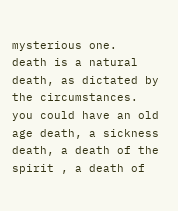mysterious one.
death is a natural death, as dictated by the circumstances.
you could have an old age death, a sickness death, a death of the spirit , a death of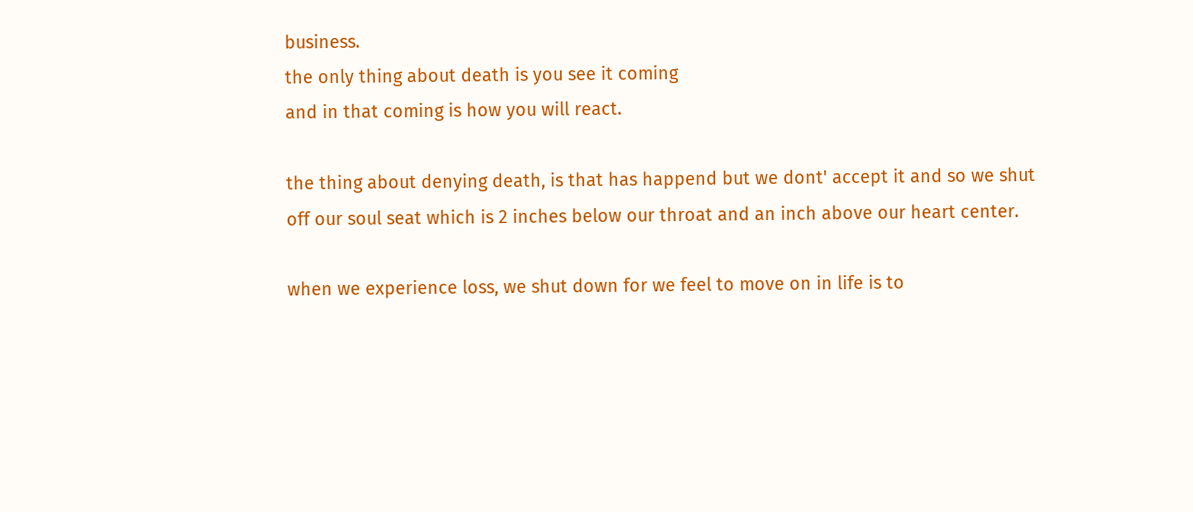business.
the only thing about death is you see it coming
and in that coming is how you will react.

the thing about denying death, is that has happend but we dont' accept it and so we shut off our soul seat which is 2 inches below our throat and an inch above our heart center.

when we experience loss, we shut down for we feel to move on in life is to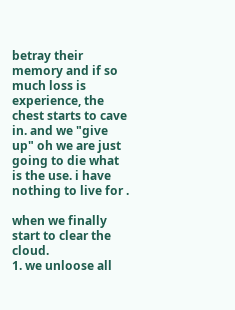betray their memory and if so much loss is experience, the chest starts to cave in. and we "give up" oh we are just going to die what is the use. i have nothing to live for .

when we finally start to clear the cloud.
1. we unloose all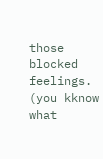those blocked feelings. (you kknow what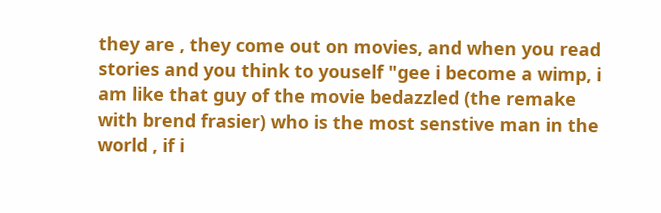they are , they come out on movies, and when you read stories and you think to youself "gee i become a wimp, i am like that guy of the movie bedazzled (the remake with brend frasier) who is the most senstive man in the world , if i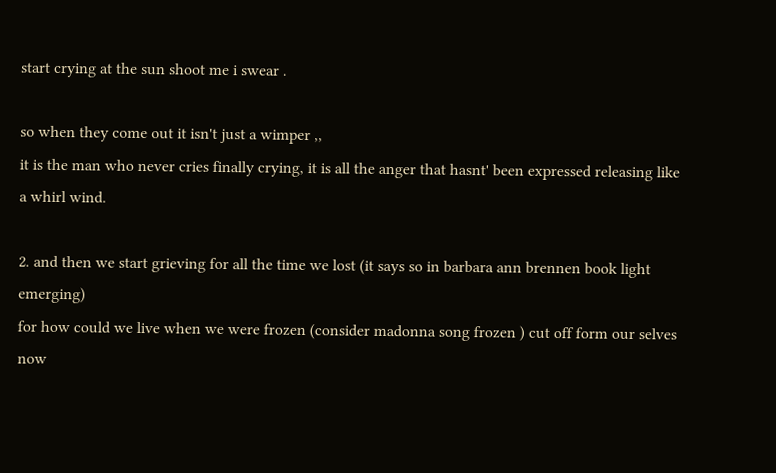start crying at the sun shoot me i swear .

so when they come out it isn't just a wimper ,,
it is the man who never cries finally crying, it is all the anger that hasnt' been expressed releasing like a whirl wind.

2. and then we start grieving for all the time we lost (it says so in barbara ann brennen book light emerging)
for how could we live when we were frozen (consider madonna song frozen ) cut off form our selves
now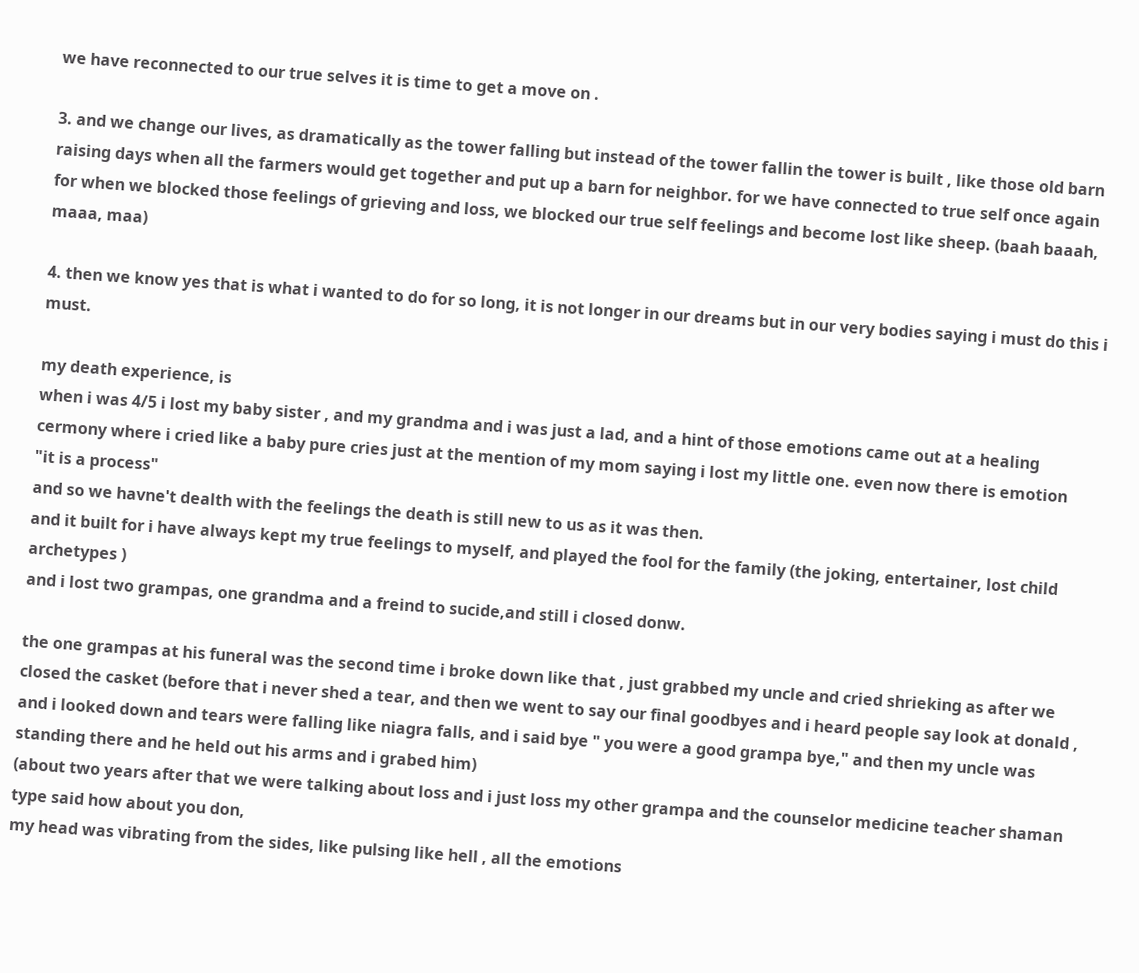we have reconnected to our true selves it is time to get a move on .

3. and we change our lives, as dramatically as the tower falling but instead of the tower fallin the tower is built , like those old barn raising days when all the farmers would get together and put up a barn for neighbor. for we have connected to true self once again for when we blocked those feelings of grieving and loss, we blocked our true self feelings and become lost like sheep. (baah baaah, maaa, maa)

4. then we know yes that is what i wanted to do for so long, it is not longer in our dreams but in our very bodies saying i must do this i must.

my death experience, is
when i was 4/5 i lost my baby sister , and my grandma and i was just a lad, and a hint of those emotions came out at a healing cermony where i cried like a baby pure cries just at the mention of my mom saying i lost my little one. even now there is emotion
"it is a process"
and so we havne't dealth with the feelings the death is still new to us as it was then.
and it built for i have always kept my true feelings to myself, and played the fool for the family (the joking, entertainer, lost child archetypes )
and i lost two grampas, one grandma and a freind to sucide,and still i closed donw.

the one grampas at his funeral was the second time i broke down like that , just grabbed my uncle and cried shrieking as after we closed the casket (before that i never shed a tear, and then we went to say our final goodbyes and i heard people say look at donald , and i looked down and tears were falling like niagra falls, and i said bye " you were a good grampa bye," and then my uncle was standing there and he held out his arms and i grabed him)
(about two years after that we were talking about loss and i just loss my other grampa and the counselor medicine teacher shaman type said how about you don,
my head was vibrating from the sides, like pulsing like hell , all the emotions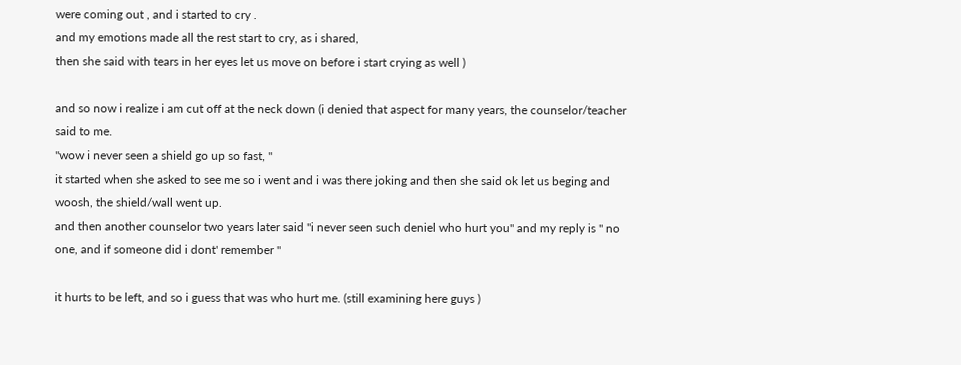were coming out , and i started to cry .
and my emotions made all the rest start to cry, as i shared,
then she said with tears in her eyes let us move on before i start crying as well )

and so now i realize i am cut off at the neck down (i denied that aspect for many years, the counselor/teacher said to me.
"wow i never seen a shield go up so fast, "
it started when she asked to see me so i went and i was there joking and then she said ok let us beging and woosh, the shield/wall went up.
and then another counselor two years later said "i never seen such deniel who hurt you" and my reply is " no one, and if someone did i dont' remember "

it hurts to be left, and so i guess that was who hurt me. (still examining here guys )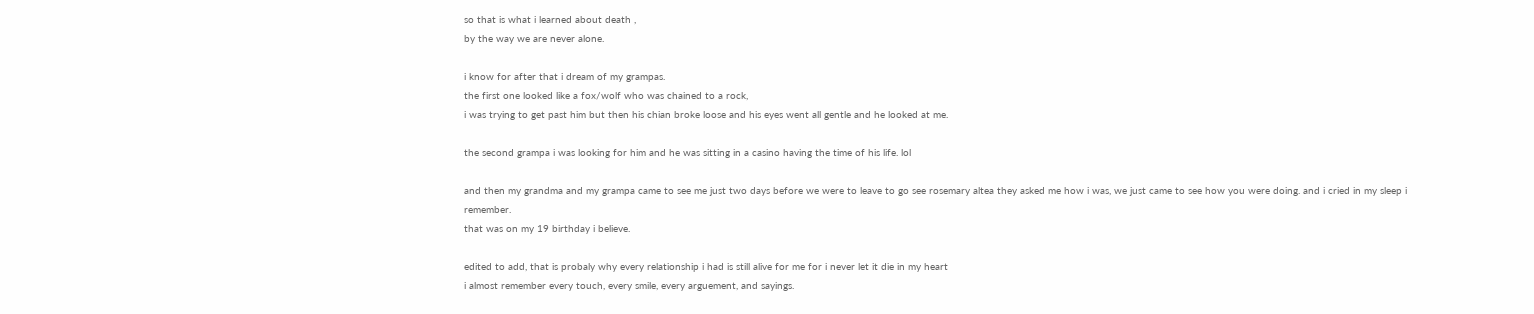so that is what i learned about death ,
by the way we are never alone.

i know for after that i dream of my grampas.
the first one looked like a fox/wolf who was chained to a rock,
i was trying to get past him but then his chian broke loose and his eyes went all gentle and he looked at me.

the second grampa i was looking for him and he was sitting in a casino having the time of his life. lol

and then my grandma and my grampa came to see me just two days before we were to leave to go see rosemary altea they asked me how i was, we just came to see how you were doing. and i cried in my sleep i remember.
that was on my 19 birthday i believe.

edited to add, that is probaly why every relationship i had is still alive for me for i never let it die in my heart
i almost remember every touch, every smile, every arguement, and sayings.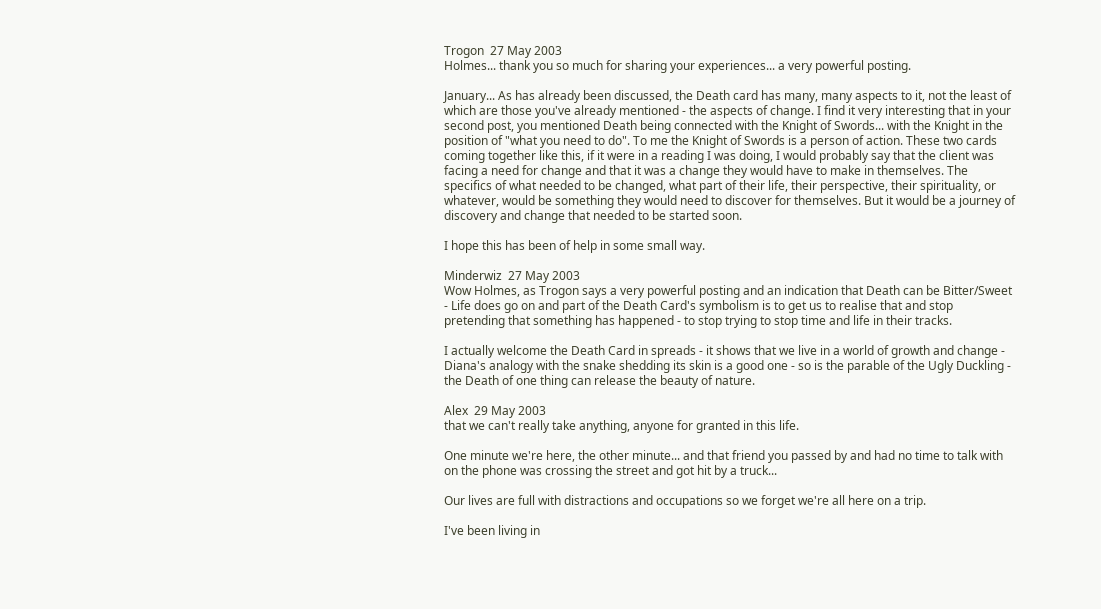Trogon  27 May 2003
Holmes... thank you so much for sharing your experiences... a very powerful posting.

January... As has already been discussed, the Death card has many, many aspects to it, not the least of which are those you've already mentioned - the aspects of change. I find it very interesting that in your second post, you mentioned Death being connected with the Knight of Swords... with the Knight in the position of "what you need to do". To me the Knight of Swords is a person of action. These two cards coming together like this, if it were in a reading I was doing, I would probably say that the client was facing a need for change and that it was a change they would have to make in themselves. The specifics of what needed to be changed, what part of their life, their perspective, their spirituality, or whatever, would be something they would need to discover for themselves. But it would be a journey of discovery and change that needed to be started soon.

I hope this has been of help in some small way.

Minderwiz  27 May 2003
Wow Holmes, as Trogon says a very powerful posting and an indication that Death can be Bitter/Sweet - Life does go on and part of the Death Card's symbolism is to get us to realise that and stop pretending that something has happened - to stop trying to stop time and life in their tracks.

I actually welcome the Death Card in spreads - it shows that we live in a world of growth and change - Diana's analogy with the snake shedding its skin is a good one - so is the parable of the Ugly Duckling - the Death of one thing can release the beauty of nature.

Alex  29 May 2003
that we can't really take anything, anyone for granted in this life.

One minute we're here, the other minute... and that friend you passed by and had no time to talk with on the phone was crossing the street and got hit by a truck...

Our lives are full with distractions and occupations so we forget we're all here on a trip.

I've been living in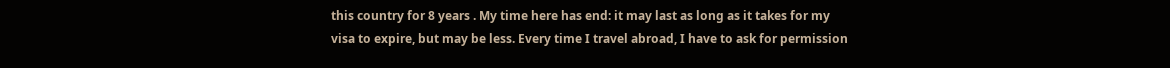this country for 8 years . My time here has end: it may last as long as it takes for my visa to expire, but may be less. Every time I travel abroad, I have to ask for permission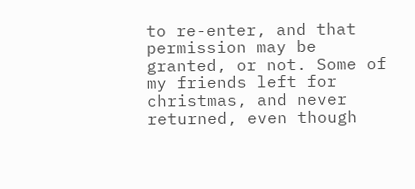to re-enter, and that permission may be granted, or not. Some of my friends left for christmas, and never returned, even though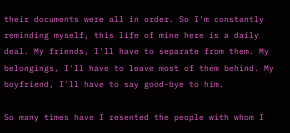their documents were all in order. So I'm constantly reminding myself, this life of mine here is a daily deal. My friends, I'll have to separate from them. My belongings, I'll have to leave most of them behind. My boyfriend, I'll have to say good-bye to him.

So many times have I resented the people with whom I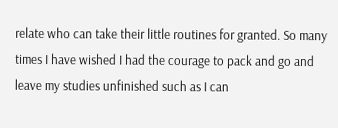relate who can take their little routines for granted. So many times I have wished I had the courage to pack and go and leave my studies unfinished such as I can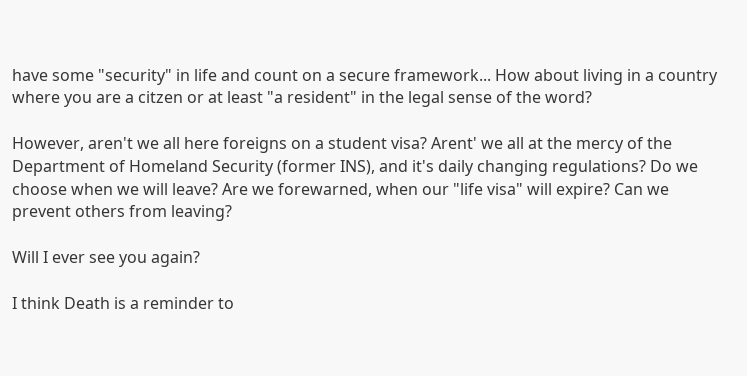have some "security" in life and count on a secure framework... How about living in a country where you are a citzen or at least "a resident" in the legal sense of the word?

However, aren't we all here foreigns on a student visa? Arent' we all at the mercy of the Department of Homeland Security (former INS), and it's daily changing regulations? Do we choose when we will leave? Are we forewarned, when our "life visa" will expire? Can we prevent others from leaving?

Will I ever see you again?

I think Death is a reminder to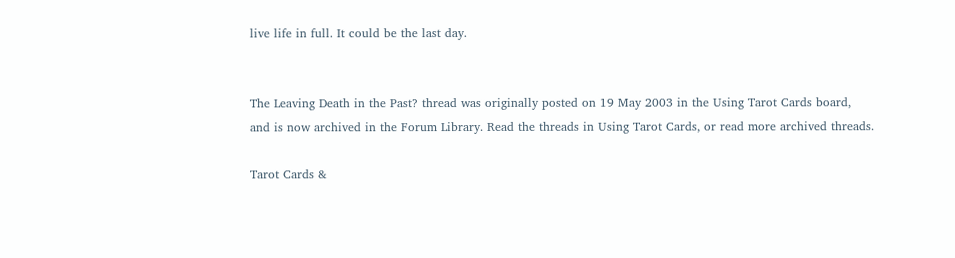live life in full. It could be the last day.


The Leaving Death in the Past? thread was originally posted on 19 May 2003 in the Using Tarot Cards board, and is now archived in the Forum Library. Read the threads in Using Tarot Cards, or read more archived threads.

Tarot Cards &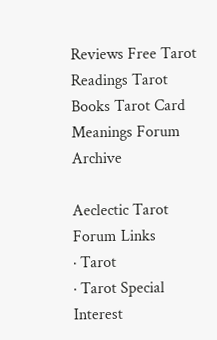Reviews Free Tarot Readings Tarot Books Tarot Card Meanings Forum Archive

Aeclectic Tarot Forum Links
· Tarot
· Tarot Special Interest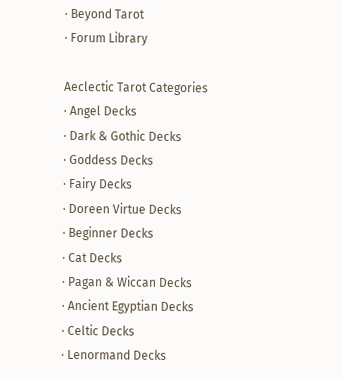· Beyond Tarot
· Forum Library

Aeclectic Tarot Categories
· Angel Decks
· Dark & Gothic Decks
· Goddess Decks
· Fairy Decks
· Doreen Virtue Decks
· Beginner Decks
· Cat Decks
· Pagan & Wiccan Decks
· Ancient Egyptian Decks
· Celtic Decks
· Lenormand Decks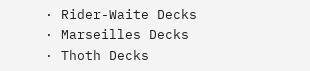· Rider-Waite Decks
· Marseilles Decks
· Thoth Decks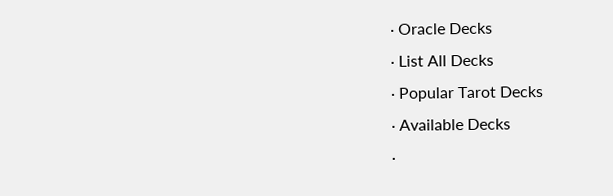· Oracle Decks
· List All Decks
· Popular Tarot Decks
· Available Decks
·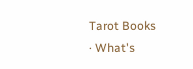Tarot Books
· What's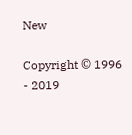New

Copyright © 1996 - 2019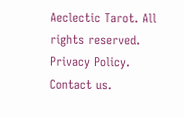Aeclectic Tarot. All rights reserved. Privacy Policy. Contact us.